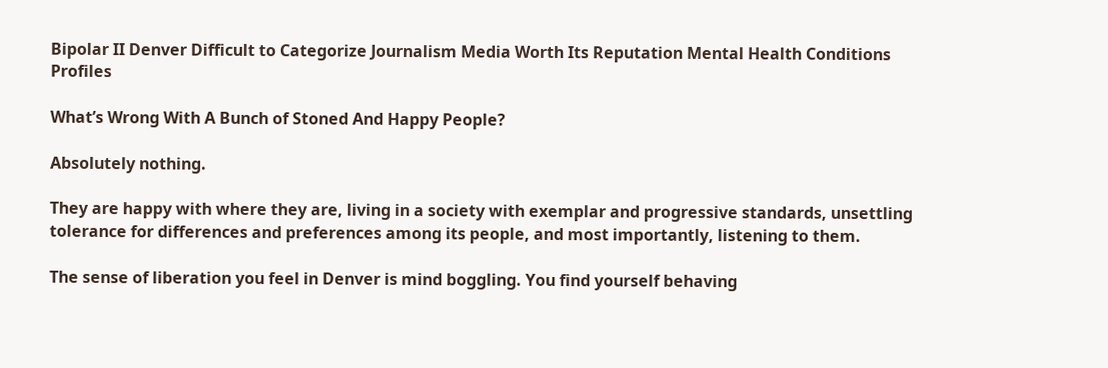Bipolar II Denver Difficult to Categorize Journalism Media Worth Its Reputation Mental Health Conditions Profiles

What’s Wrong With A Bunch of Stoned And Happy People?

Absolutely nothing.

They are happy with where they are, living in a society with exemplar and progressive standards, unsettling tolerance for differences and preferences among its people, and most importantly, listening to them.

The sense of liberation you feel in Denver is mind boggling. You find yourself behaving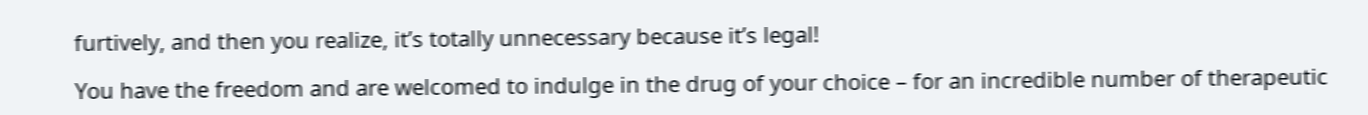furtively, and then you realize, it’s totally unnecessary because it’s legal!

You have the freedom and are welcomed to indulge in the drug of your choice – for an incredible number of therapeutic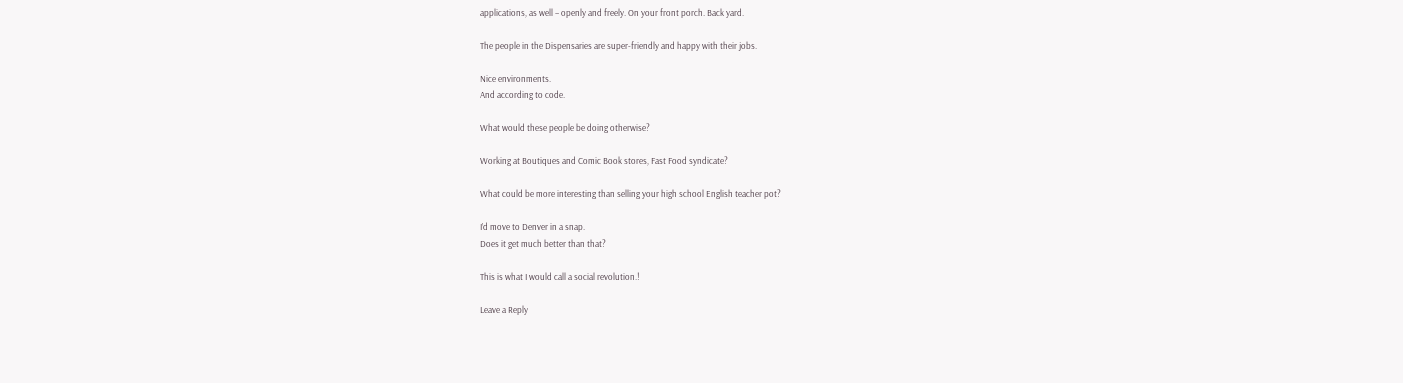applications, as well – openly and freely. On your front porch. Back yard.

The people in the Dispensaries are super-friendly and happy with their jobs.

Nice environments.
And according to code.

What would these people be doing otherwise?

Working at Boutiques and Comic Book stores, Fast Food syndicate?

What could be more interesting than selling your high school English teacher pot?

I’d move to Denver in a snap.
Does it get much better than that?

This is what I would call a social revolution.!

Leave a Reply